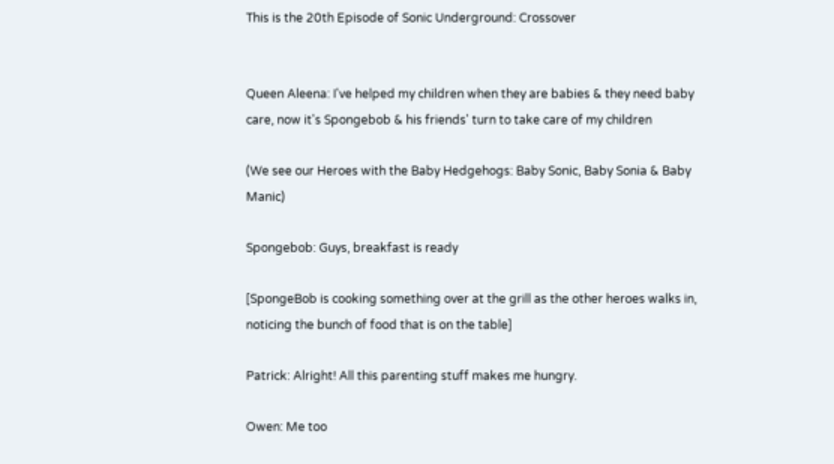This is the 20th Episode of Sonic Underground: Crossover


Queen Aleena: I've helped my children when they are babies & they need baby care, now it's Spongebob & his friends' turn to take care of my children

(We see our Heroes with the Baby Hedgehogs: Baby Sonic, Baby Sonia & Baby Manic)

Spongebob: Guys, breakfast is ready

[SpongeBob is cooking something over at the grill as the other heroes walks in, noticing the bunch of food that is on the table]

Patrick: Alright! All this parenting stuff makes me hungry.

Owen: Me too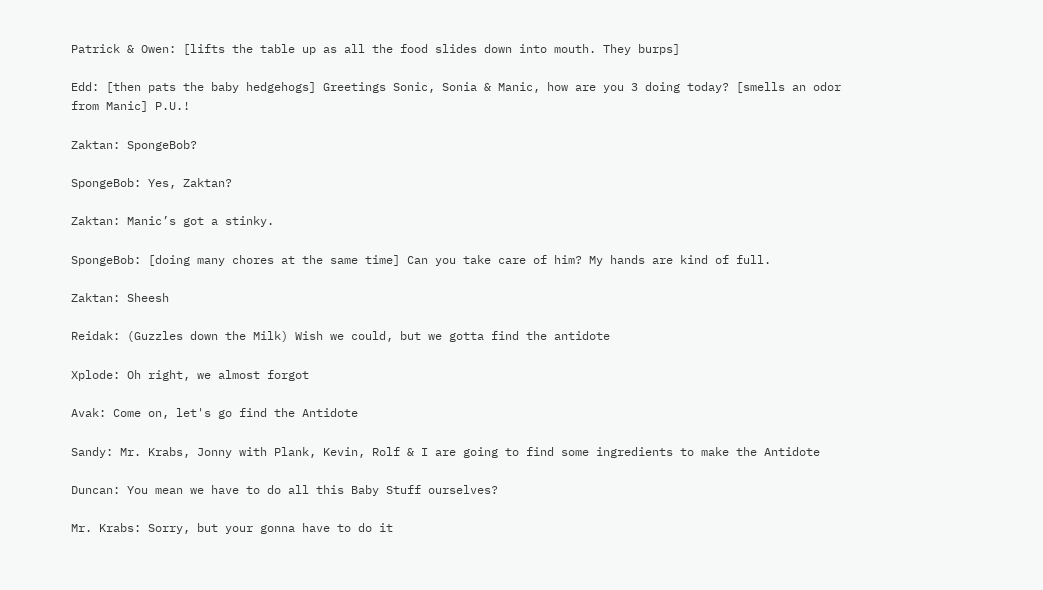Patrick & Owen: [lifts the table up as all the food slides down into mouth. They burps]

Edd: [then pats the baby hedgehogs] Greetings Sonic, Sonia & Manic, how are you 3 doing today? [smells an odor from Manic] P.U.!

Zaktan: SpongeBob?

SpongeBob: Yes, Zaktan?

Zaktan: Manic’s got a stinky.

SpongeBob: [doing many chores at the same time] Can you take care of him? My hands are kind of full.

Zaktan: Sheesh

Reidak: (Guzzles down the Milk) Wish we could, but we gotta find the antidote

Xplode: Oh right, we almost forgot

Avak: Come on, let's go find the Antidote

Sandy: Mr. Krabs, Jonny with Plank, Kevin, Rolf & I are going to find some ingredients to make the Antidote

Duncan: You mean we have to do all this Baby Stuff ourselves?

Mr. Krabs: Sorry, but your gonna have to do it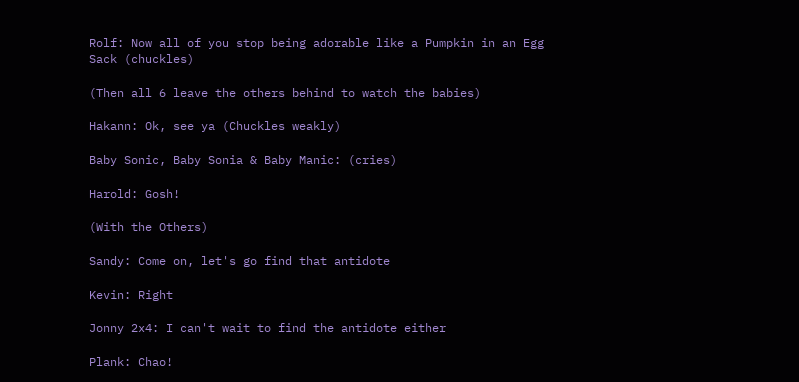Rolf: Now all of you stop being adorable like a Pumpkin in an Egg Sack (chuckles)

(Then all 6 leave the others behind to watch the babies)

Hakann: Ok, see ya (Chuckles weakly)

Baby Sonic, Baby Sonia & Baby Manic: (cries)

Harold: Gosh!

(With the Others)

Sandy: Come on, let's go find that antidote

Kevin: Right

Jonny 2x4: I can't wait to find the antidote either

Plank: Chao!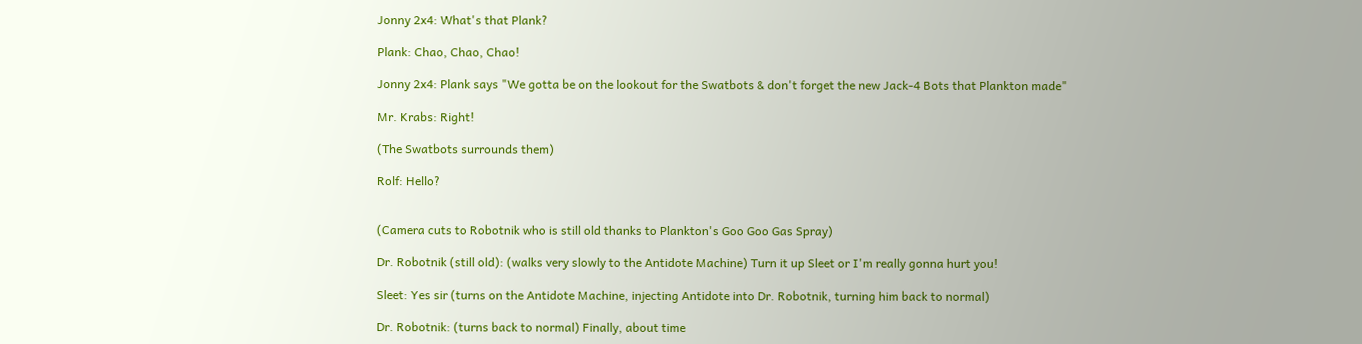Jonny 2x4: What's that Plank?

Plank: Chao, Chao, Chao!

Jonny 2x4: Plank says "We gotta be on the lookout for the Swatbots & don't forget the new Jack-4 Bots that Plankton made"

Mr. Krabs: Right!

(The Swatbots surrounds them)

Rolf: Hello?


(Camera cuts to Robotnik who is still old thanks to Plankton's Goo Goo Gas Spray)

Dr. Robotnik (still old): (walks very slowly to the Antidote Machine) Turn it up Sleet or I'm really gonna hurt you!

Sleet: Yes sir (turns on the Antidote Machine, injecting Antidote into Dr. Robotnik, turning him back to normal)

Dr. Robotnik: (turns back to normal) Finally, about time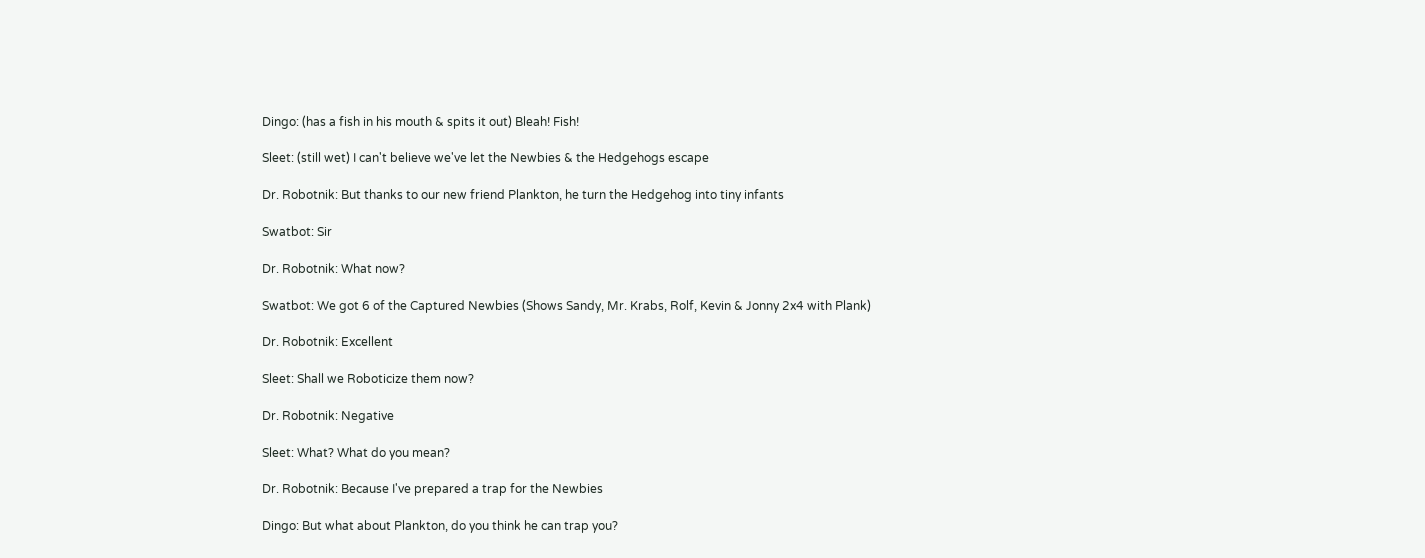Dingo: (has a fish in his mouth & spits it out) Bleah! Fish!

Sleet: (still wet) I can't believe we've let the Newbies & the Hedgehogs escape

Dr. Robotnik: But thanks to our new friend Plankton, he turn the Hedgehog into tiny infants

Swatbot: Sir

Dr. Robotnik: What now?

Swatbot: We got 6 of the Captured Newbies (Shows Sandy, Mr. Krabs, Rolf, Kevin & Jonny 2x4 with Plank)

Dr. Robotnik: Excellent

Sleet: Shall we Roboticize them now?

Dr. Robotnik: Negative

Sleet: What? What do you mean?

Dr. Robotnik: Because I've prepared a trap for the Newbies

Dingo: But what about Plankton, do you think he can trap you?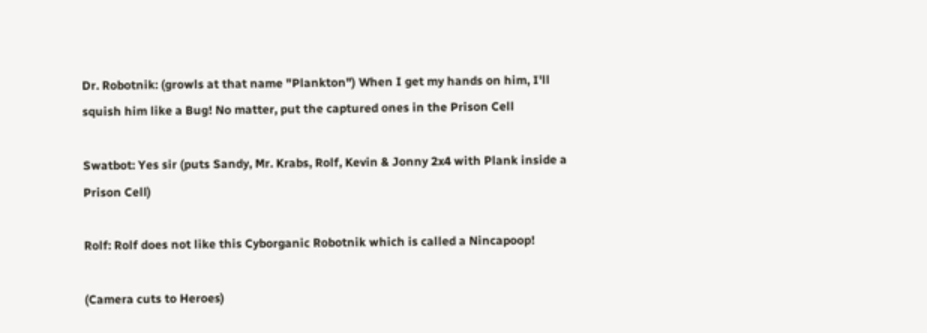Dr. Robotnik: (growls at that name "Plankton") When I get my hands on him, I'll squish him like a Bug! No matter, put the captured ones in the Prison Cell

Swatbot: Yes sir (puts Sandy, Mr. Krabs, Rolf, Kevin & Jonny 2x4 with Plank inside a Prison Cell)

Rolf: Rolf does not like this Cyborganic Robotnik which is called a Nincapoop!

(Camera cuts to Heroes)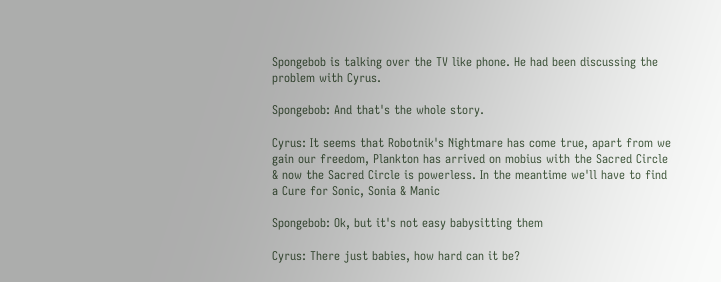Spongebob is talking over the TV like phone. He had been discussing the problem with Cyrus.

Spongebob: And that's the whole story.

Cyrus: It seems that Robotnik's Nightmare has come true, apart from we gain our freedom, Plankton has arrived on mobius with the Sacred Circle & now the Sacred Circle is powerless. In the meantime we'll have to find a Cure for Sonic, Sonia & Manic

Spongebob: Ok, but it's not easy babysitting them

Cyrus: There just babies, how hard can it be?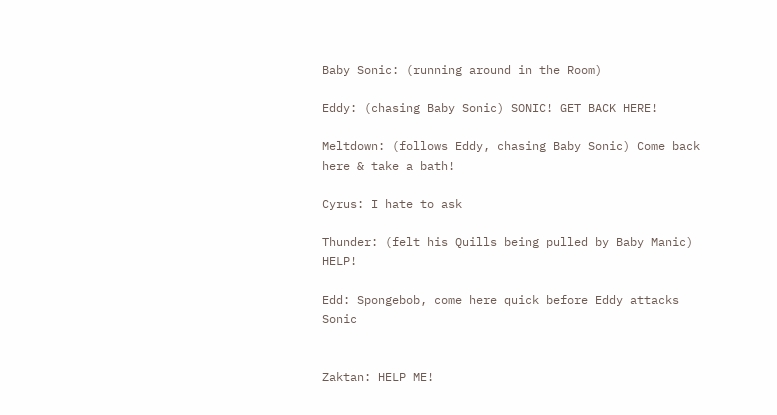Baby Sonic: (running around in the Room)

Eddy: (chasing Baby Sonic) SONIC! GET BACK HERE!

Meltdown: (follows Eddy, chasing Baby Sonic) Come back here & take a bath!

Cyrus: I hate to ask

Thunder: (felt his Quills being pulled by Baby Manic) HELP!

Edd: Spongebob, come here quick before Eddy attacks Sonic


Zaktan: HELP ME!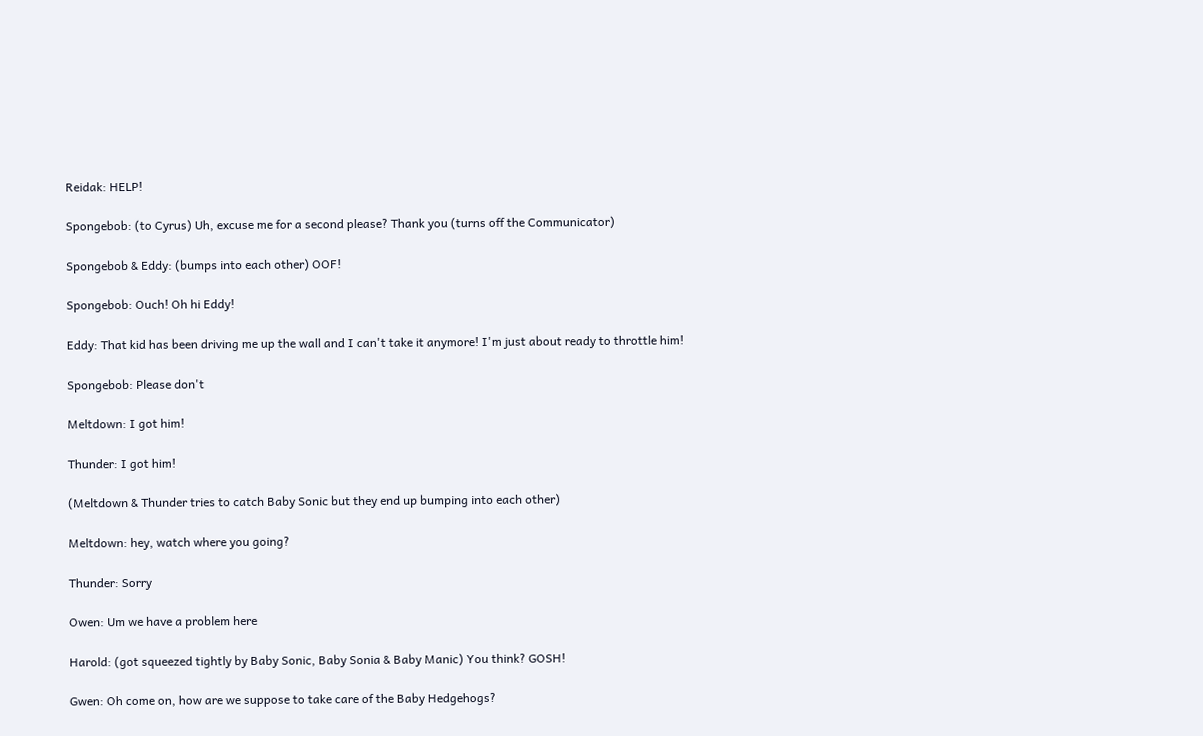Reidak: HELP!

Spongebob: (to Cyrus) Uh, excuse me for a second please? Thank you (turns off the Communicator)

Spongebob & Eddy: (bumps into each other) OOF!

Spongebob: Ouch! Oh hi Eddy!

Eddy: That kid has been driving me up the wall and I can't take it anymore! I'm just about ready to throttle him!

Spongebob: Please don't

Meltdown: I got him!

Thunder: I got him!

(Meltdown & Thunder tries to catch Baby Sonic but they end up bumping into each other)

Meltdown: hey, watch where you going?

Thunder: Sorry

Owen: Um we have a problem here

Harold: (got squeezed tightly by Baby Sonic, Baby Sonia & Baby Manic) You think? GOSH!

Gwen: Oh come on, how are we suppose to take care of the Baby Hedgehogs?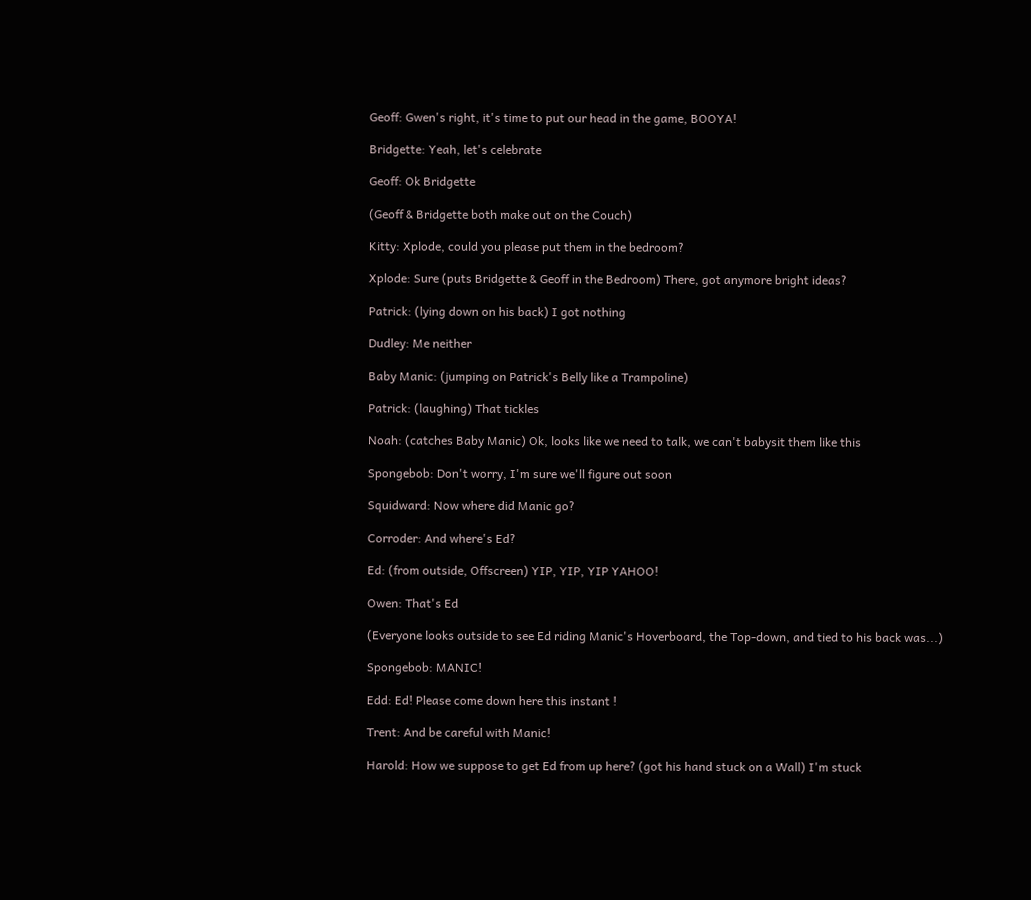Geoff: Gwen's right, it's time to put our head in the game, BOOYA!

Bridgette: Yeah, let's celebrate

Geoff: Ok Bridgette

(Geoff & Bridgette both make out on the Couch)

Kitty: Xplode, could you please put them in the bedroom?

Xplode: Sure (puts Bridgette & Geoff in the Bedroom) There, got anymore bright ideas?

Patrick: (lying down on his back) I got nothing

Dudley: Me neither

Baby Manic: (jumping on Patrick's Belly like a Trampoline)

Patrick: (laughing) That tickles

Noah: (catches Baby Manic) Ok, looks like we need to talk, we can't babysit them like this

Spongebob: Don't worry, I'm sure we'll figure out soon

Squidward: Now where did Manic go?

Corroder: And where's Ed?

Ed: (from outside, Offscreen) YIP, YIP, YIP YAHOO!

Owen: That's Ed

(Everyone looks outside to see Ed riding Manic's Hoverboard, the Top-down, and tied to his back was...)

Spongebob: MANIC!

Edd: Ed! Please come down here this instant !

Trent: And be careful with Manic!

Harold: How we suppose to get Ed from up here? (got his hand stuck on a Wall) I'm stuck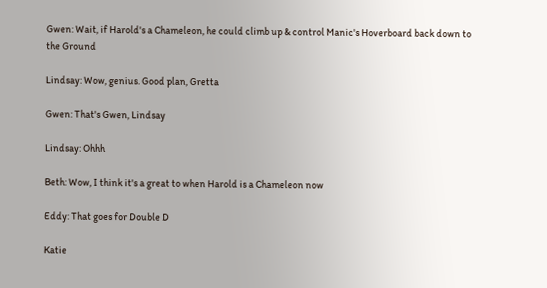Gwen: Wait, if Harold's a Chameleon, he could climb up & control Manic's Hoverboard back down to the Ground

Lindsay: Wow, genius. Good plan, Gretta

Gwen: That's Gwen, Lindsay

Lindsay: Ohhh

Beth: Wow, I think it's a great to when Harold is a Chameleon now

Eddy: That goes for Double D

Katie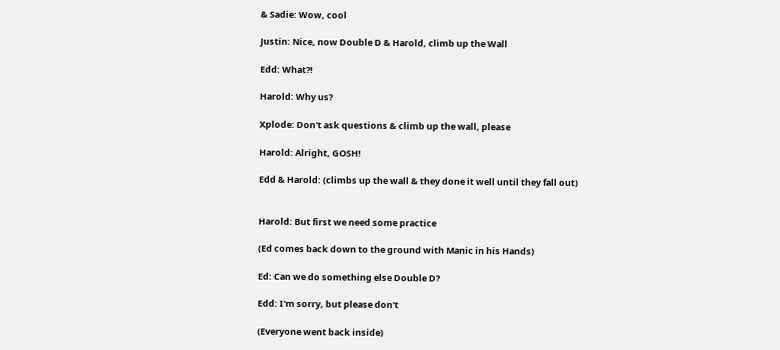& Sadie: Wow, cool

Justin: Nice, now Double D & Harold, climb up the Wall

Edd: What?!

Harold: Why us?

Xplode: Don't ask questions & climb up the wall, please

Harold: Alright, GOSH!

Edd & Harold: (climbs up the wall & they done it well until they fall out)


Harold: But first we need some practice

(Ed comes back down to the ground with Manic in his Hands)

Ed: Can we do something else Double D?

Edd: I'm sorry, but please don't

(Everyone went back inside)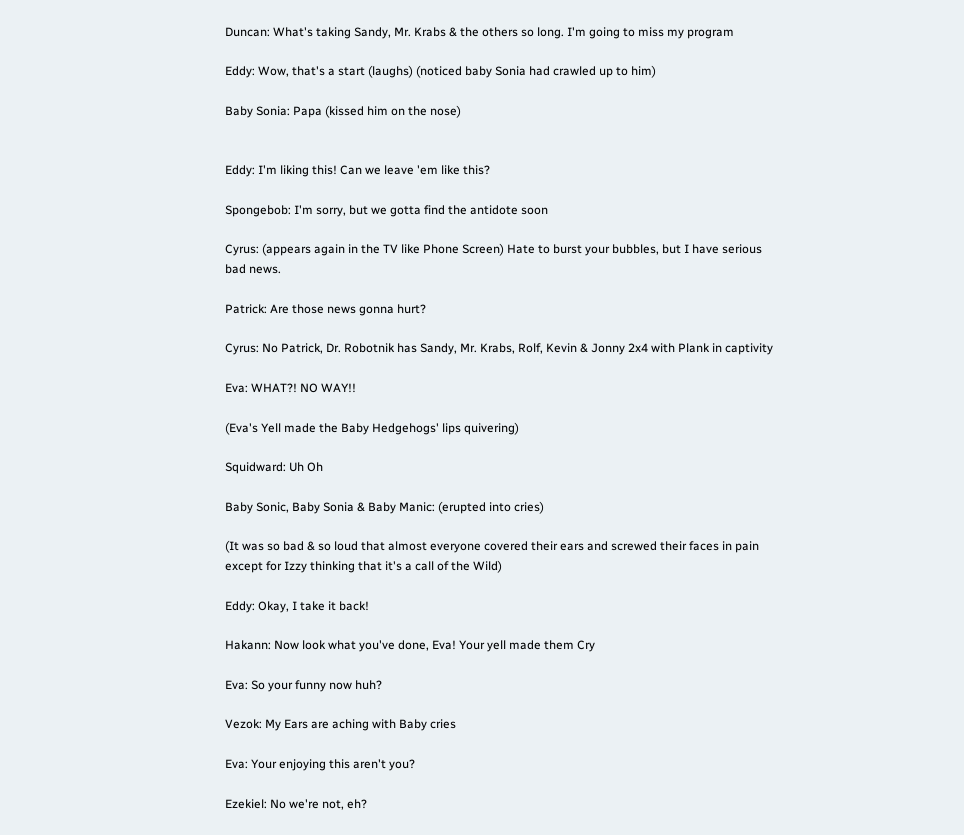Duncan: What's taking Sandy, Mr. Krabs & the others so long. I'm going to miss my program

Eddy: Wow, that's a start (laughs) (noticed baby Sonia had crawled up to him)

Baby Sonia: Papa (kissed him on the nose)


Eddy: I'm liking this! Can we leave 'em like this?

Spongebob: I'm sorry, but we gotta find the antidote soon

Cyrus: (appears again in the TV like Phone Screen) Hate to burst your bubbles, but I have serious bad news.

Patrick: Are those news gonna hurt?

Cyrus: No Patrick, Dr. Robotnik has Sandy, Mr. Krabs, Rolf, Kevin & Jonny 2x4 with Plank in captivity

Eva: WHAT?! NO WAY!!

(Eva's Yell made the Baby Hedgehogs' lips quivering)

Squidward: Uh Oh

Baby Sonic, Baby Sonia & Baby Manic: (erupted into cries)

(It was so bad & so loud that almost everyone covered their ears and screwed their faces in pain except for Izzy thinking that it's a call of the Wild)

Eddy: Okay, I take it back!

Hakann: Now look what you've done, Eva! Your yell made them Cry

Eva: So your funny now huh?

Vezok: My Ears are aching with Baby cries

Eva: Your enjoying this aren't you?

Ezekiel: No we're not, eh?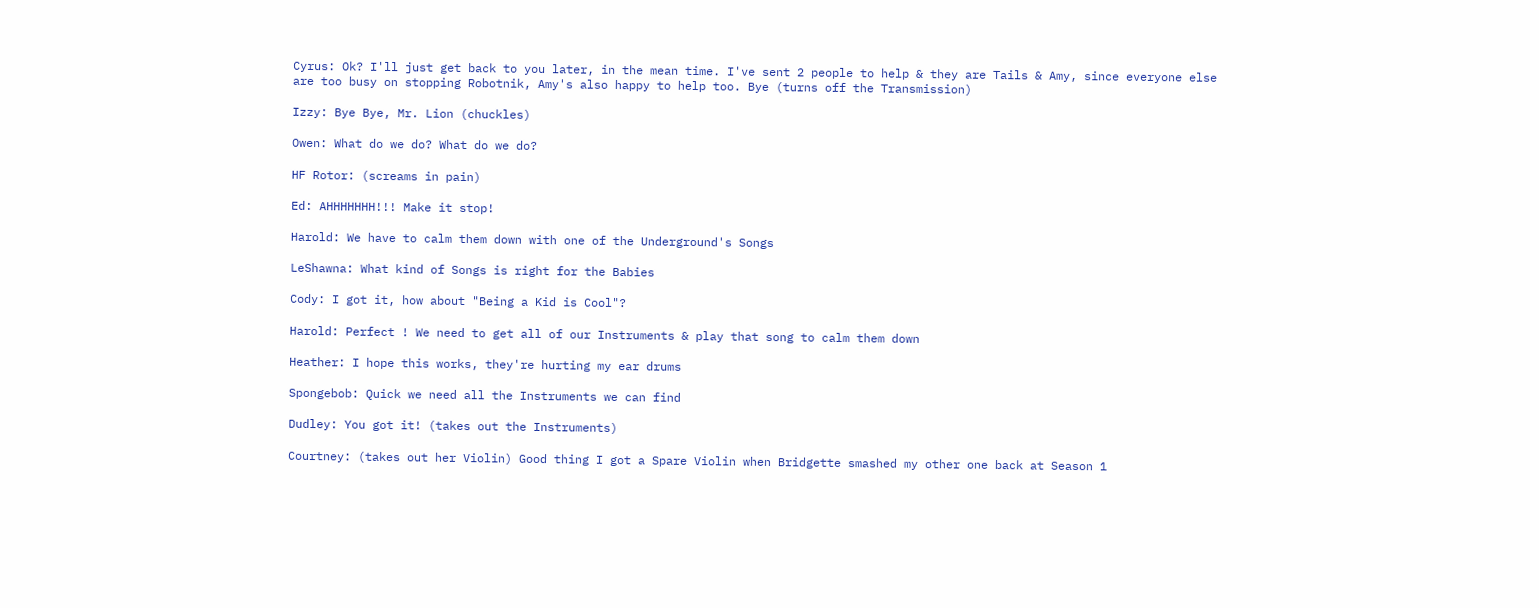Cyrus: Ok? I'll just get back to you later, in the mean time. I've sent 2 people to help & they are Tails & Amy, since everyone else are too busy on stopping Robotnik, Amy's also happy to help too. Bye (turns off the Transmission)

Izzy: Bye Bye, Mr. Lion (chuckles)

Owen: What do we do? What do we do?

HF Rotor: (screams in pain)

Ed: AHHHHHHH!!! Make it stop!

Harold: We have to calm them down with one of the Underground's Songs

LeShawna: What kind of Songs is right for the Babies

Cody: I got it, how about "Being a Kid is Cool"?

Harold: Perfect ! We need to get all of our Instruments & play that song to calm them down

Heather: I hope this works, they're hurting my ear drums

Spongebob: Quick we need all the Instruments we can find

Dudley: You got it! (takes out the Instruments)

Courtney: (takes out her Violin) Good thing I got a Spare Violin when Bridgette smashed my other one back at Season 1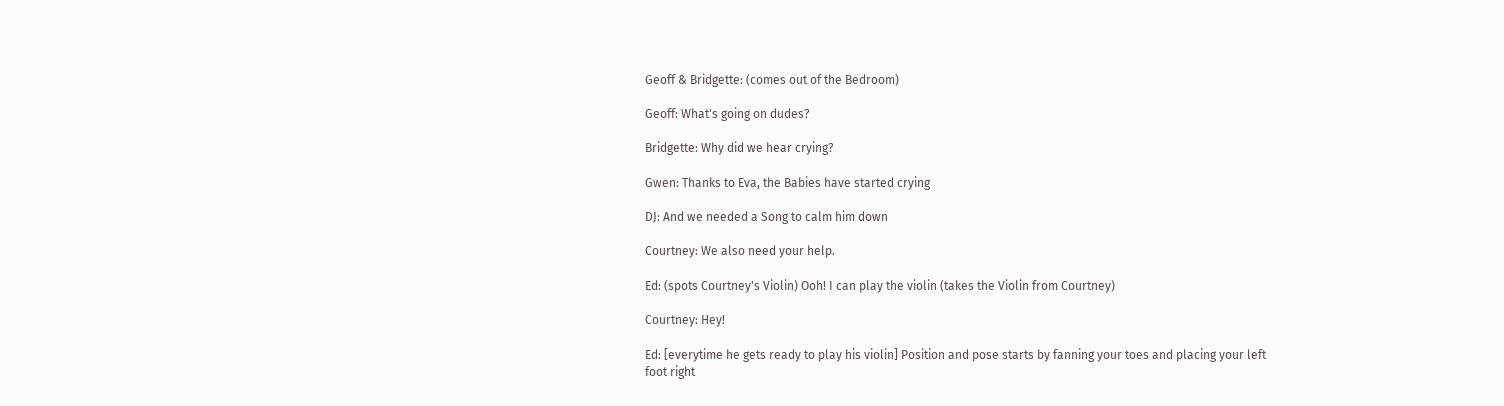Geoff & Bridgette: (comes out of the Bedroom)

Geoff: What's going on dudes?

Bridgette: Why did we hear crying?

Gwen: Thanks to Eva, the Babies have started crying

DJ: And we needed a Song to calm him down

Courtney: We also need your help.

Ed: (spots Courtney's Violin) Ooh! I can play the violin (takes the Violin from Courtney)

Courtney: Hey!

Ed: [everytime he gets ready to play his violin] Position and pose starts by fanning your toes and placing your left foot right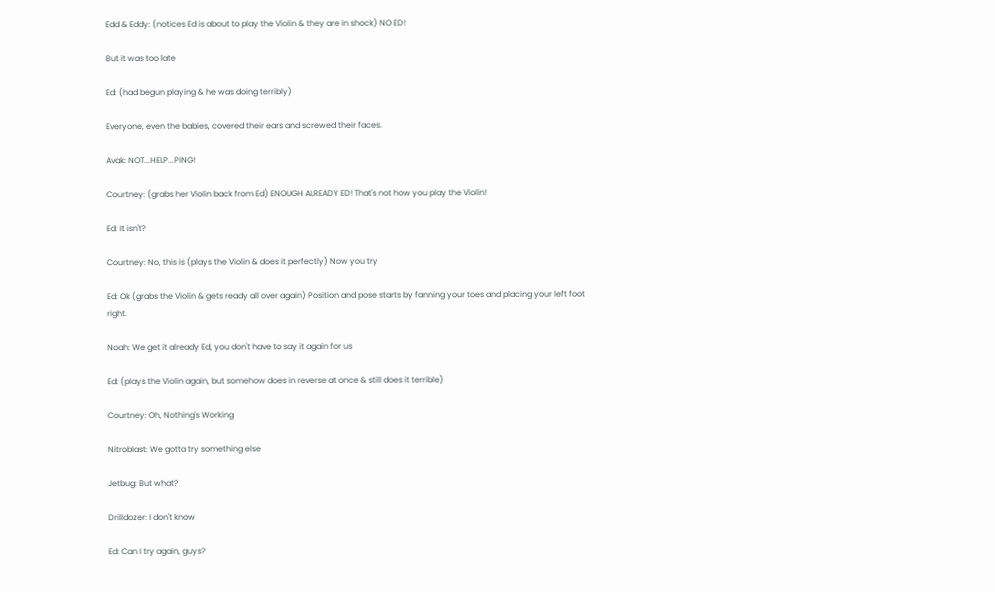Edd & Eddy: (notices Ed is about to play the Violin & they are in shock) NO ED!

But it was too late

Ed: (had begun playing & he was doing terribly)

Everyone, even the babies, covered their ears and screwed their faces.

Avak: NOT...HELP...PING!

Courtney: (grabs her Violin back from Ed) ENOUGH ALREADY ED! That's not how you play the Violin!

Ed: It isn't?

Courtney: No, this is (plays the Violin & does it perfectly) Now you try

Ed: Ok (grabs the Violin & gets ready all over again) Position and pose starts by fanning your toes and placing your left foot right.

Noah: We get it already Ed, you don't have to say it again for us

Ed: (plays the Violin again, but somehow does in reverse at once & still does it terrible)

Courtney: Oh, Nothing's Working

Nitroblast: We gotta try something else

Jetbug: But what?

Drilldozer: I don't know

Ed: Can I try again, guys?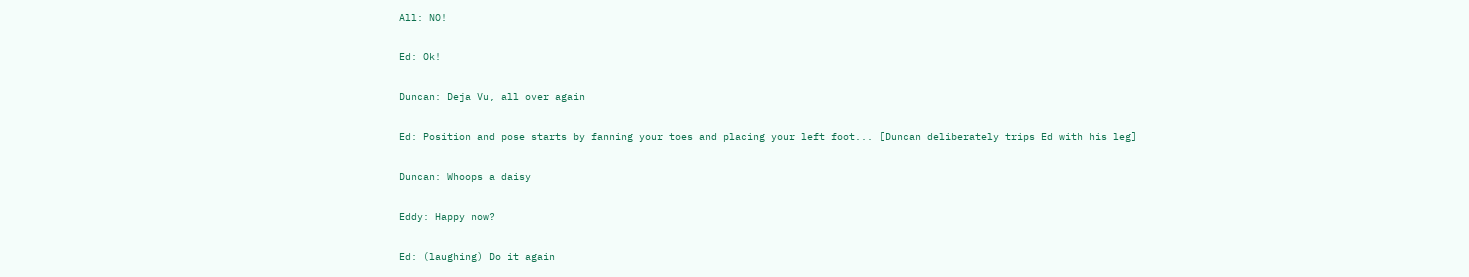All: NO!

Ed: Ok!

Duncan: Deja Vu, all over again

Ed: Position and pose starts by fanning your toes and placing your left foot... [Duncan deliberately trips Ed with his leg]

Duncan: Whoops a daisy

Eddy: Happy now?

Ed: (laughing) Do it again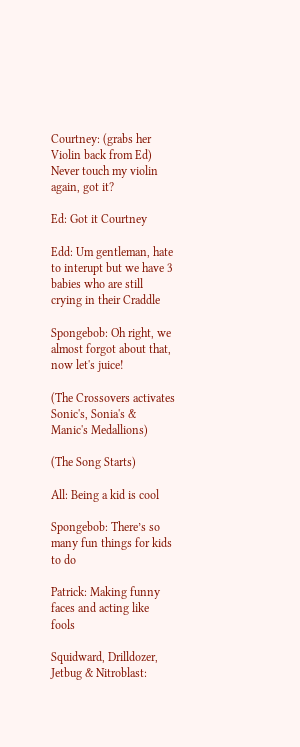Courtney: (grabs her Violin back from Ed) Never touch my violin again, got it?

Ed: Got it Courtney

Edd: Um gentleman, hate to interupt but we have 3 babies who are still crying in their Craddle

Spongebob: Oh right, we almost forgot about that, now let's juice!

(The Crossovers activates Sonic's, Sonia's & Manic's Medallions)

(The Song Starts)

All: Being a kid is cool

Spongebob: There’s so many fun things for kids to do

Patrick: Making funny faces and acting like fools

Squidward, Drilldozer, Jetbug & Nitroblast: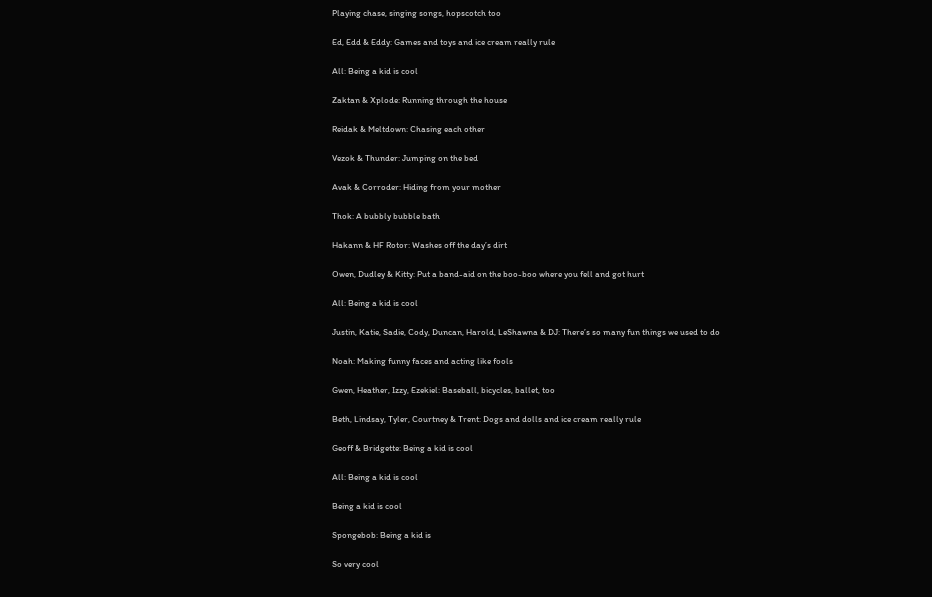Playing chase, singing songs, hopscotch too

Ed, Edd & Eddy: Games and toys and ice cream really rule

All: Being a kid is cool

Zaktan & Xplode: Running through the house

Reidak & Meltdown: Chasing each other

Vezok & Thunder: Jumping on the bed

Avak & Corroder: Hiding from your mother

Thok: A bubbly bubble bath

Hakann & HF Rotor: Washes off the day’s dirt

Owen, Dudley & Kitty: Put a band-aid on the boo-boo where you fell and got hurt

All: Being a kid is cool

Justin, Katie, Sadie, Cody, Duncan, Harold, LeShawna & DJ: There’s so many fun things we used to do

Noah: Making funny faces and acting like fools

Gwen, Heather, Izzy, Ezekiel: Baseball, bicycles, ballet, too

Beth, Lindsay, Tyler, Courtney & Trent: Dogs and dolls and ice cream really rule

Geoff & Bridgette: Being a kid is cool

All: Being a kid is cool

Being a kid is cool

Spongebob: Being a kid is

So very cool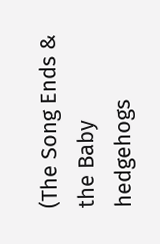(The Song Ends & the Baby hedgehogs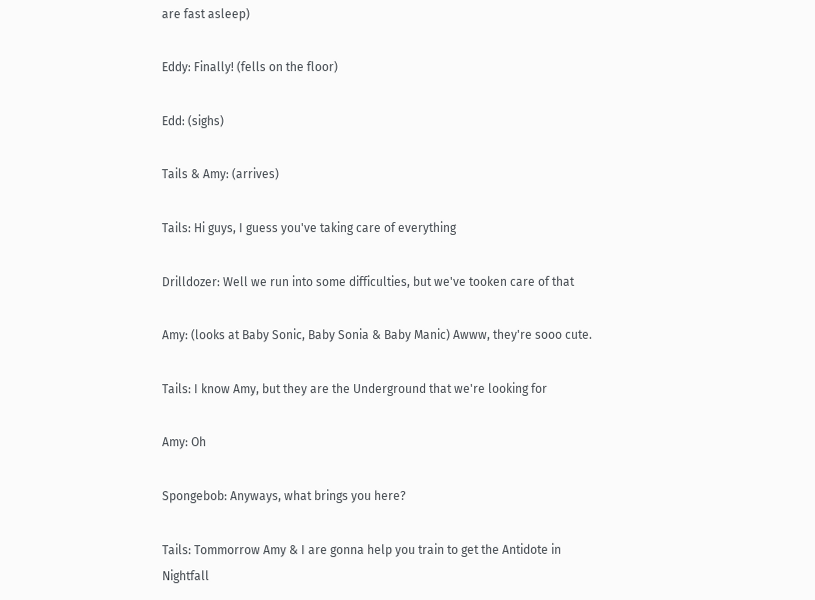are fast asleep)

Eddy: Finally! (fells on the floor)

Edd: (sighs)

Tails & Amy: (arrives)

Tails: Hi guys, I guess you've taking care of everything

Drilldozer: Well we run into some difficulties, but we've tooken care of that

Amy: (looks at Baby Sonic, Baby Sonia & Baby Manic) Awww, they're sooo cute.

Tails: I know Amy, but they are the Underground that we're looking for

Amy: Oh

Spongebob: Anyways, what brings you here?

Tails: Tommorrow Amy & I are gonna help you train to get the Antidote in Nightfall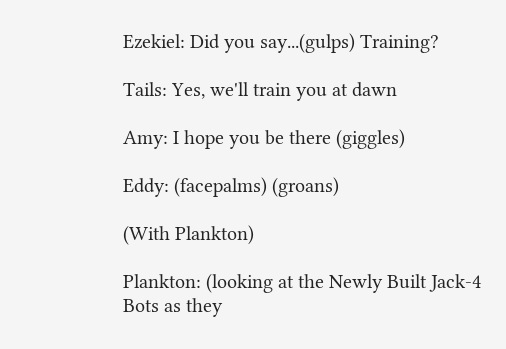Ezekiel: Did you say...(gulps) Training?

Tails: Yes, we'll train you at dawn

Amy: I hope you be there (giggles)

Eddy: (facepalms) (groans)

(With Plankton)

Plankton: (looking at the Newly Built Jack-4 Bots as they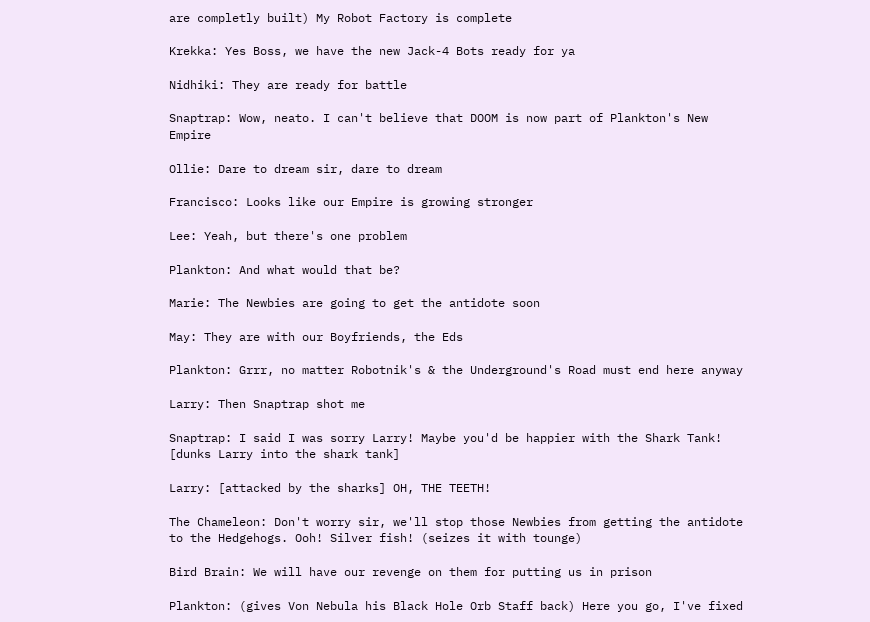are completly built) My Robot Factory is complete

Krekka: Yes Boss, we have the new Jack-4 Bots ready for ya

Nidhiki: They are ready for battle

Snaptrap: Wow, neato. I can't believe that DOOM is now part of Plankton's New Empire

Ollie: Dare to dream sir, dare to dream

Francisco: Looks like our Empire is growing stronger

Lee: Yeah, but there's one problem

Plankton: And what would that be?

Marie: The Newbies are going to get the antidote soon

May: They are with our Boyfriends, the Eds

Plankton: Grrr, no matter Robotnik's & the Underground's Road must end here anyway

Larry: Then Snaptrap shot me

Snaptrap: I said I was sorry Larry! Maybe you'd be happier with the Shark Tank! [dunks Larry into the shark tank]

Larry: [attacked by the sharks] OH, THE TEETH!

The Chameleon: Don't worry sir, we'll stop those Newbies from getting the antidote to the Hedgehogs. Ooh! Silver fish! (seizes it with tounge)

Bird Brain: We will have our revenge on them for putting us in prison

Plankton: (gives Von Nebula his Black Hole Orb Staff back) Here you go, I've fixed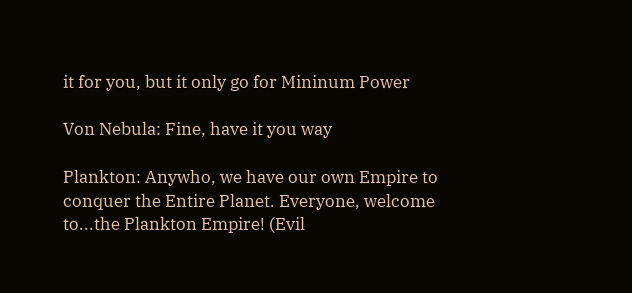it for you, but it only go for Mininum Power

Von Nebula: Fine, have it you way

Plankton: Anywho, we have our own Empire to conquer the Entire Planet. Everyone, welcome to...the Plankton Empire! (Evil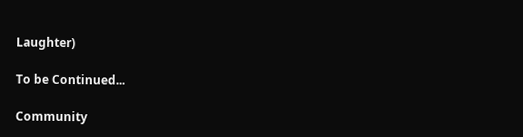Laughter)

To be Continued...

Community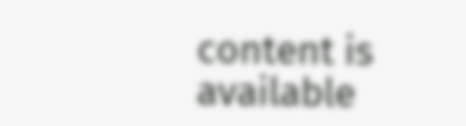content is available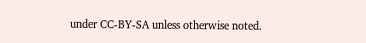under CC-BY-SA unless otherwise noted.